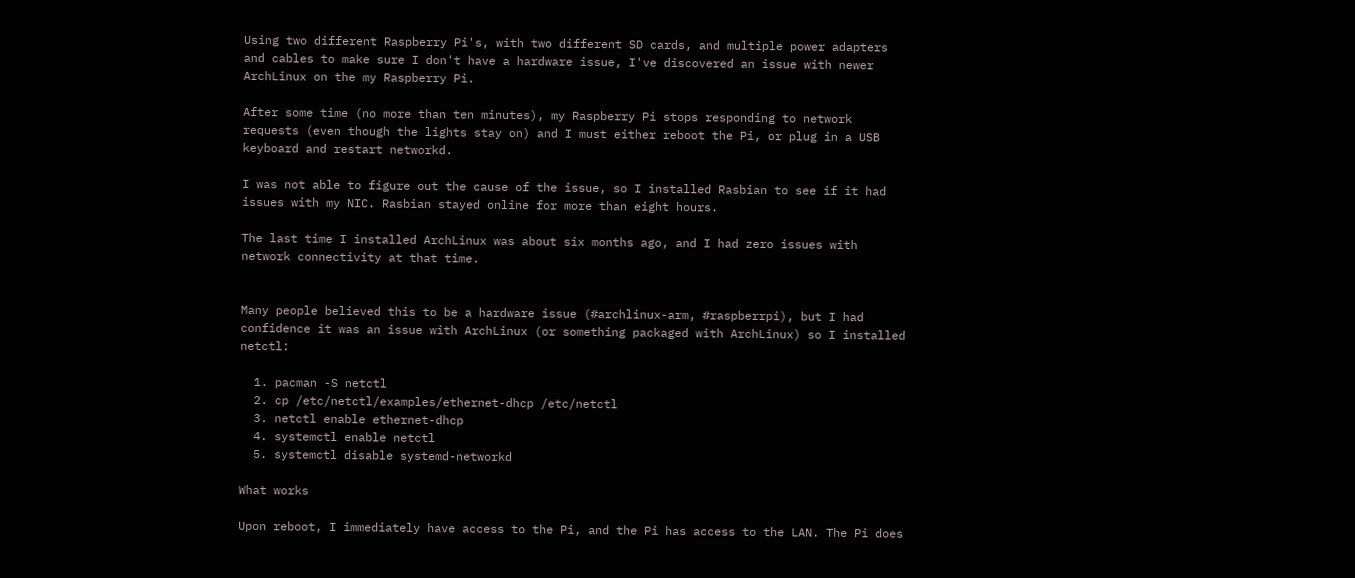Using two different Raspberry Pi's, with two different SD cards, and multiple power adapters and cables to make sure I don't have a hardware issue, I've discovered an issue with newer ArchLinux on the my Raspberry Pi.

After some time (no more than ten minutes), my Raspberry Pi stops responding to network requests (even though the lights stay on) and I must either reboot the Pi, or plug in a USB keyboard and restart networkd.

I was not able to figure out the cause of the issue, so I installed Rasbian to see if it had issues with my NIC. Rasbian stayed online for more than eight hours.

The last time I installed ArchLinux was about six months ago, and I had zero issues with network connectivity at that time.


Many people believed this to be a hardware issue (#archlinux-arm, #raspberrpi), but I had confidence it was an issue with ArchLinux (or something packaged with ArchLinux) so I installed netctl:

  1. pacman -S netctl
  2. cp /etc/netctl/examples/ethernet-dhcp /etc/netctl
  3. netctl enable ethernet-dhcp
  4. systemctl enable netctl
  5. systemctl disable systemd-networkd

What works

Upon reboot, I immediately have access to the Pi, and the Pi has access to the LAN. The Pi does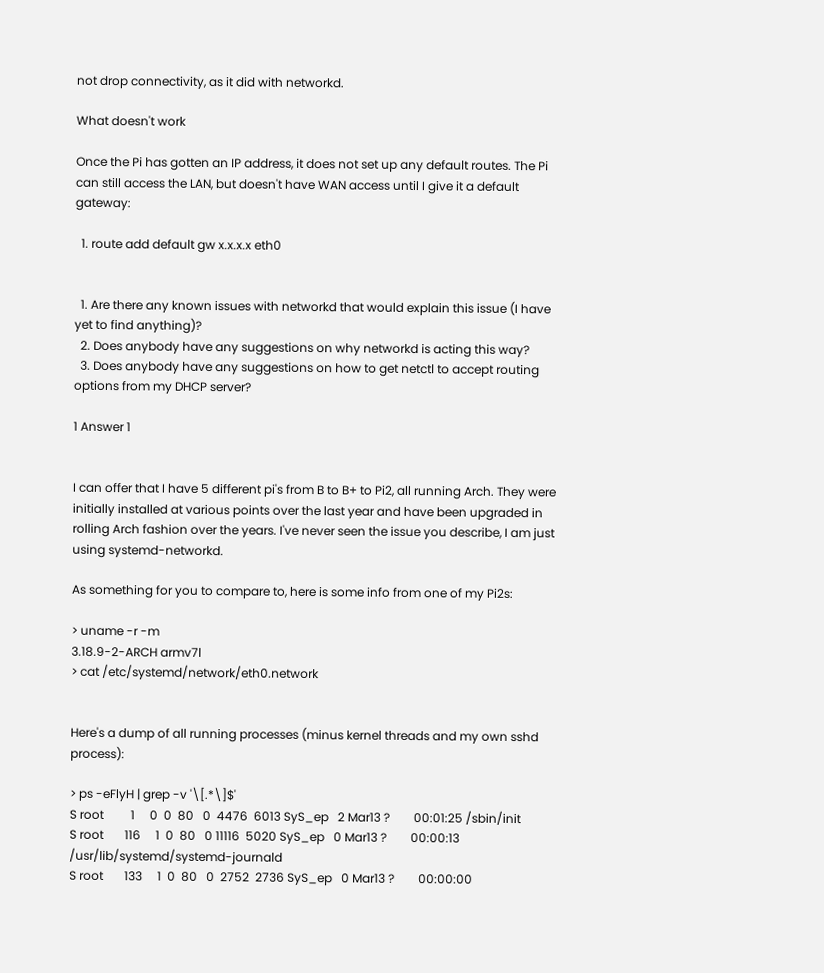not drop connectivity, as it did with networkd.

What doesn't work

Once the Pi has gotten an IP address, it does not set up any default routes. The Pi can still access the LAN, but doesn't have WAN access until I give it a default gateway:

  1. route add default gw x.x.x.x eth0


  1. Are there any known issues with networkd that would explain this issue (I have yet to find anything)?
  2. Does anybody have any suggestions on why networkd is acting this way?
  3. Does anybody have any suggestions on how to get netctl to accept routing options from my DHCP server?

1 Answer 1


I can offer that I have 5 different pi's from B to B+ to Pi2, all running Arch. They were initially installed at various points over the last year and have been upgraded in rolling Arch fashion over the years. I've never seen the issue you describe, I am just using systemd-networkd.

As something for you to compare to, here is some info from one of my Pi2s:

> uname -r -m
3.18.9-2-ARCH armv7l
> cat /etc/systemd/network/eth0.network


Here's a dump of all running processes (minus kernel threads and my own sshd process):

> ps -eFlyH | grep -v '\[.*\]$'
S root         1     0  0  80   0  4476  6013 SyS_ep   2 Mar13 ?        00:01:25 /sbin/init
S root       116     1  0  80   0 11116  5020 SyS_ep   0 Mar13 ?        00:00:13   /usr/lib/systemd/systemd-journald
S root       133     1  0  80   0  2752  2736 SyS_ep   0 Mar13 ?        00:00:00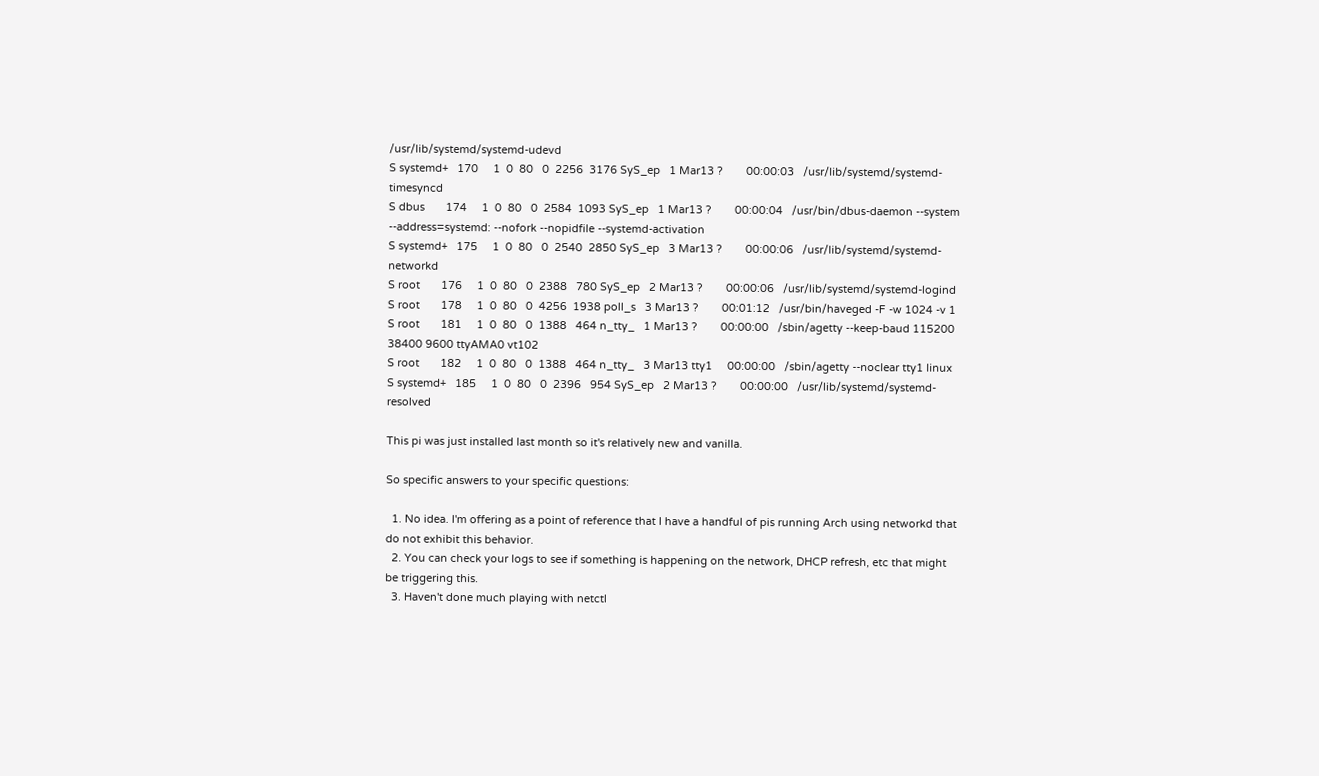/usr/lib/systemd/systemd-udevd
S systemd+   170     1  0  80   0  2256  3176 SyS_ep   1 Mar13 ?        00:00:03   /usr/lib/systemd/systemd-timesyncd
S dbus       174     1  0  80   0  2584  1093 SyS_ep   1 Mar13 ?        00:00:04   /usr/bin/dbus-daemon --system --address=systemd: --nofork --nopidfile --systemd-activation
S systemd+   175     1  0  80   0  2540  2850 SyS_ep   3 Mar13 ?        00:00:06   /usr/lib/systemd/systemd-networkd
S root       176     1  0  80   0  2388   780 SyS_ep   2 Mar13 ?        00:00:06   /usr/lib/systemd/systemd-logind
S root       178     1  0  80   0  4256  1938 poll_s   3 Mar13 ?        00:01:12   /usr/bin/haveged -F -w 1024 -v 1
S root       181     1  0  80   0  1388   464 n_tty_   1 Mar13 ?        00:00:00   /sbin/agetty --keep-baud 115200 38400 9600 ttyAMA0 vt102
S root       182     1  0  80   0  1388   464 n_tty_   3 Mar13 tty1     00:00:00   /sbin/agetty --noclear tty1 linux
S systemd+   185     1  0  80   0  2396   954 SyS_ep   2 Mar13 ?        00:00:00   /usr/lib/systemd/systemd-resolved

This pi was just installed last month so it's relatively new and vanilla.

So specific answers to your specific questions:

  1. No idea. I'm offering as a point of reference that I have a handful of pis running Arch using networkd that do not exhibit this behavior.
  2. You can check your logs to see if something is happening on the network, DHCP refresh, etc that might be triggering this.
  3. Haven't done much playing with netctl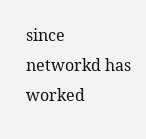since networkd has worked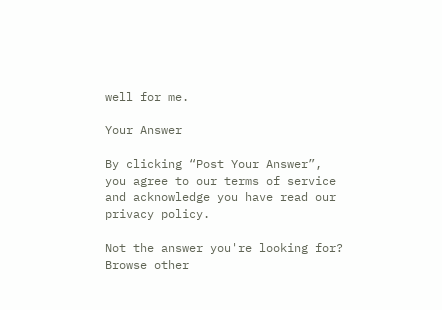well for me.

Your Answer

By clicking “Post Your Answer”, you agree to our terms of service and acknowledge you have read our privacy policy.

Not the answer you're looking for? Browse other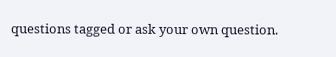questions tagged or ask your own question.